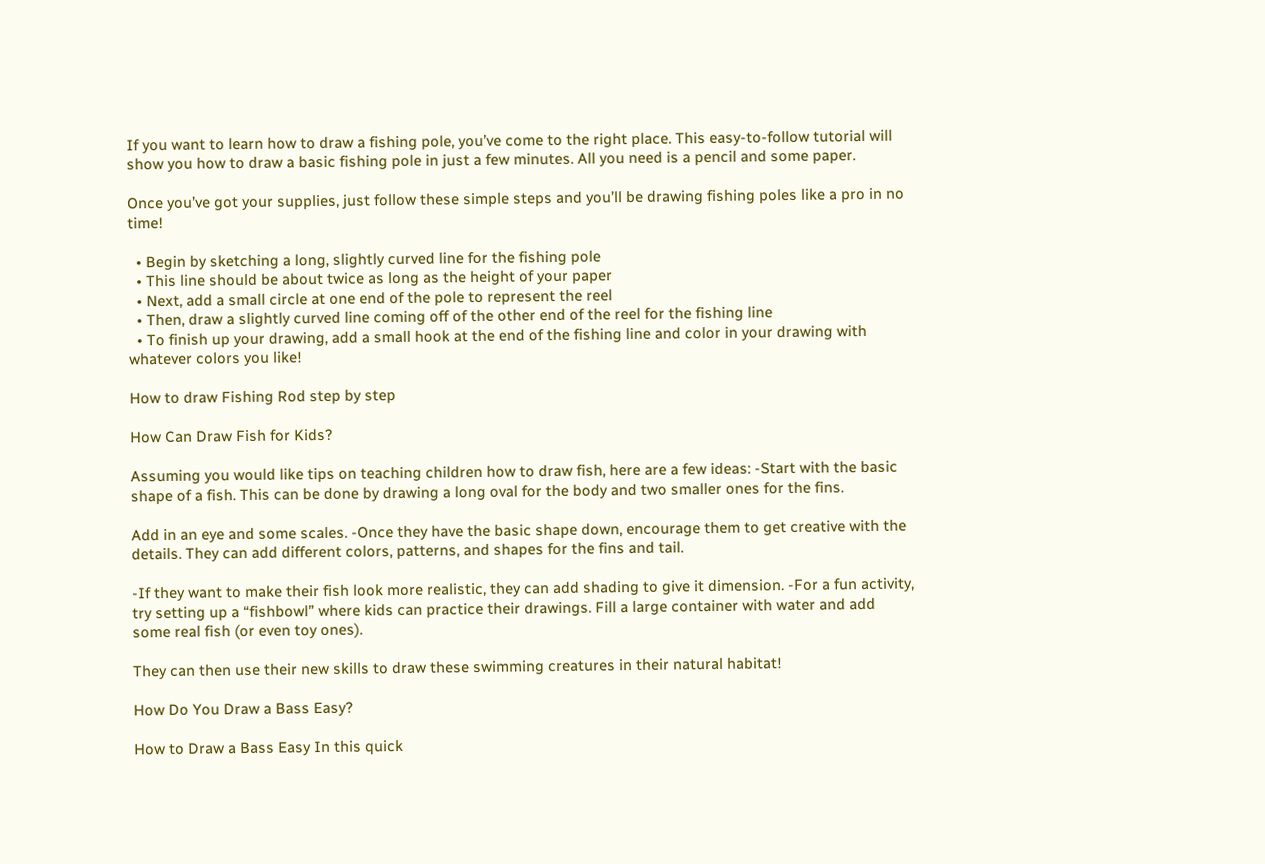If you want to learn how to draw a fishing pole, you’ve come to the right place. This easy-to-follow tutorial will show you how to draw a basic fishing pole in just a few minutes. All you need is a pencil and some paper.

Once you’ve got your supplies, just follow these simple steps and you’ll be drawing fishing poles like a pro in no time!

  • Begin by sketching a long, slightly curved line for the fishing pole
  • This line should be about twice as long as the height of your paper
  • Next, add a small circle at one end of the pole to represent the reel
  • Then, draw a slightly curved line coming off of the other end of the reel for the fishing line
  • To finish up your drawing, add a small hook at the end of the fishing line and color in your drawing with whatever colors you like!

How to draw Fishing Rod step by step

How Can Draw Fish for Kids?

Assuming you would like tips on teaching children how to draw fish, here are a few ideas: -Start with the basic shape of a fish. This can be done by drawing a long oval for the body and two smaller ones for the fins.

Add in an eye and some scales. -Once they have the basic shape down, encourage them to get creative with the details. They can add different colors, patterns, and shapes for the fins and tail.

-If they want to make their fish look more realistic, they can add shading to give it dimension. -For a fun activity, try setting up a “fishbowl” where kids can practice their drawings. Fill a large container with water and add some real fish (or even toy ones).

They can then use their new skills to draw these swimming creatures in their natural habitat!

How Do You Draw a Bass Easy?

How to Draw a Bass Easy In this quick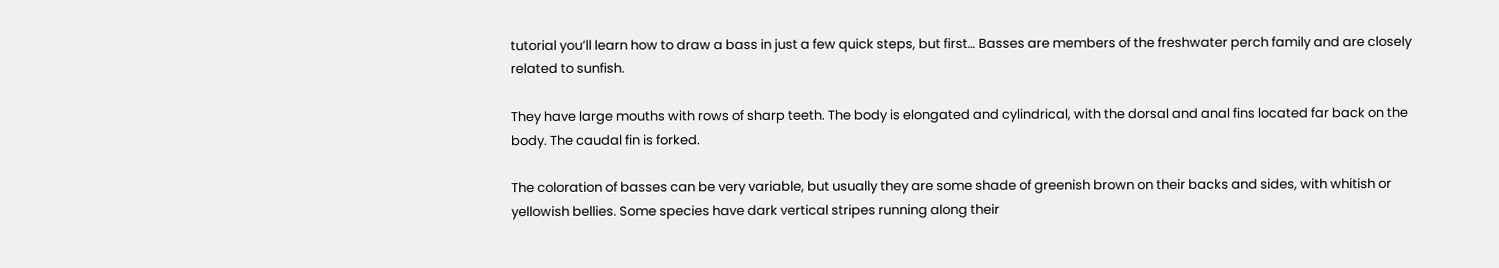tutorial you’ll learn how to draw a bass in just a few quick steps, but first… Basses are members of the freshwater perch family and are closely related to sunfish.

They have large mouths with rows of sharp teeth. The body is elongated and cylindrical, with the dorsal and anal fins located far back on the body. The caudal fin is forked.

The coloration of basses can be very variable, but usually they are some shade of greenish brown on their backs and sides, with whitish or yellowish bellies. Some species have dark vertical stripes running along their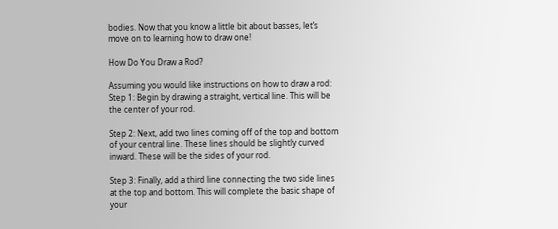bodies. Now that you know a little bit about basses, let’s move on to learning how to draw one!

How Do You Draw a Rod?

Assuming you would like instructions on how to draw a rod: Step 1: Begin by drawing a straight, vertical line. This will be the center of your rod.

Step 2: Next, add two lines coming off of the top and bottom of your central line. These lines should be slightly curved inward. These will be the sides of your rod.

Step 3: Finally, add a third line connecting the two side lines at the top and bottom. This will complete the basic shape of your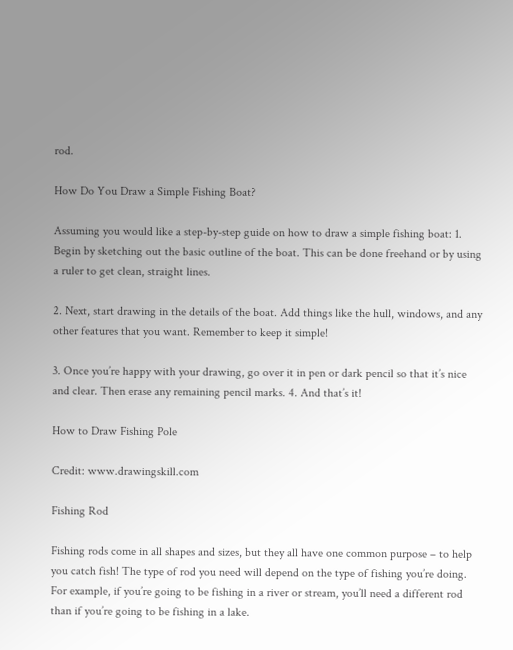rod.

How Do You Draw a Simple Fishing Boat?

Assuming you would like a step-by-step guide on how to draw a simple fishing boat: 1. Begin by sketching out the basic outline of the boat. This can be done freehand or by using a ruler to get clean, straight lines.

2. Next, start drawing in the details of the boat. Add things like the hull, windows, and any other features that you want. Remember to keep it simple!

3. Once you’re happy with your drawing, go over it in pen or dark pencil so that it’s nice and clear. Then erase any remaining pencil marks. 4. And that’s it!

How to Draw Fishing Pole

Credit: www.drawingskill.com

Fishing Rod

Fishing rods come in all shapes and sizes, but they all have one common purpose – to help you catch fish! The type of rod you need will depend on the type of fishing you’re doing. For example, if you’re going to be fishing in a river or stream, you’ll need a different rod than if you’re going to be fishing in a lake.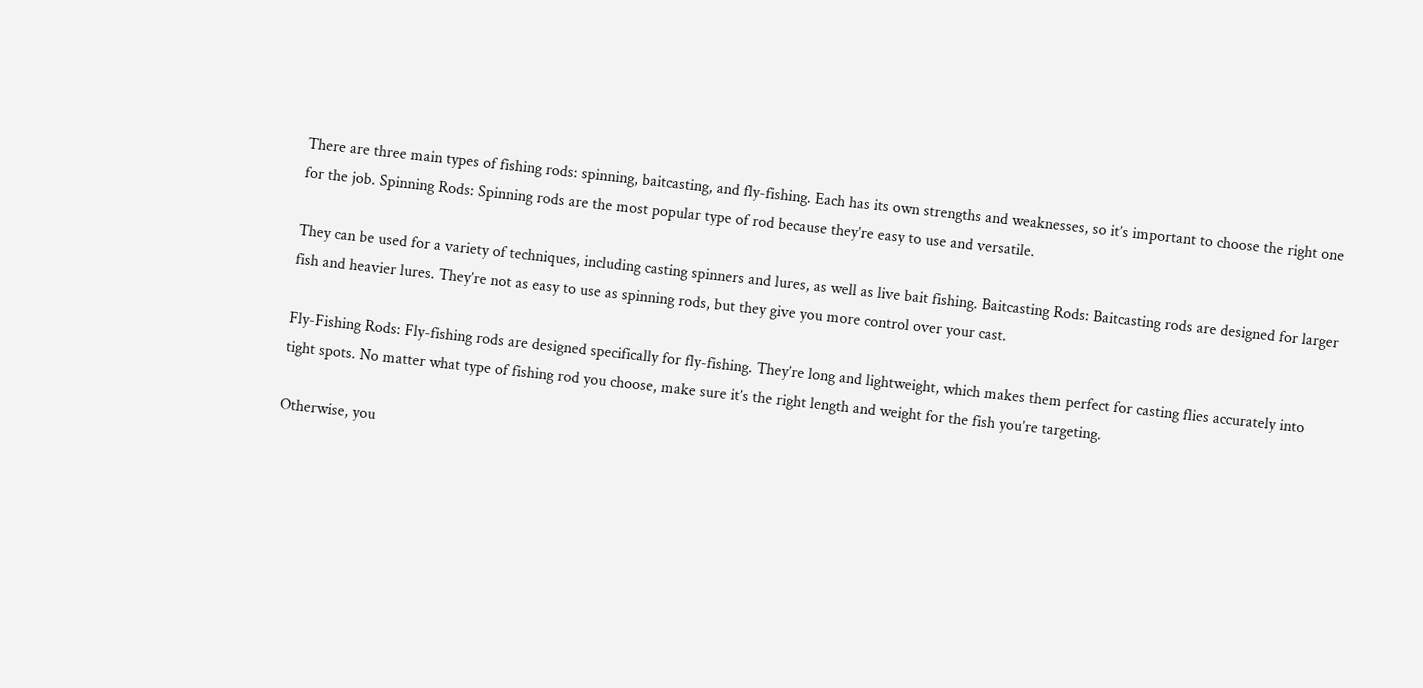There are three main types of fishing rods: spinning, baitcasting, and fly-fishing. Each has its own strengths and weaknesses, so it’s important to choose the right one for the job. Spinning Rods: Spinning rods are the most popular type of rod because they’re easy to use and versatile.

They can be used for a variety of techniques, including casting spinners and lures, as well as live bait fishing. Baitcasting Rods: Baitcasting rods are designed for larger fish and heavier lures. They’re not as easy to use as spinning rods, but they give you more control over your cast.

Fly-Fishing Rods: Fly-fishing rods are designed specifically for fly-fishing. They’re long and lightweight, which makes them perfect for casting flies accurately into tight spots. No matter what type of fishing rod you choose, make sure it’s the right length and weight for the fish you’re targeting.

Otherwise, you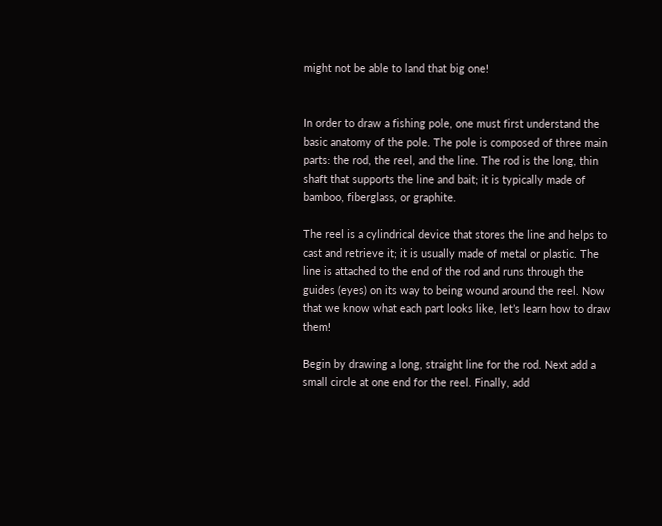might not be able to land that big one!


In order to draw a fishing pole, one must first understand the basic anatomy of the pole. The pole is composed of three main parts: the rod, the reel, and the line. The rod is the long, thin shaft that supports the line and bait; it is typically made of bamboo, fiberglass, or graphite.

The reel is a cylindrical device that stores the line and helps to cast and retrieve it; it is usually made of metal or plastic. The line is attached to the end of the rod and runs through the guides (eyes) on its way to being wound around the reel. Now that we know what each part looks like, let’s learn how to draw them!

Begin by drawing a long, straight line for the rod. Next add a small circle at one end for the reel. Finally, add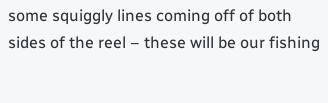some squiggly lines coming off of both sides of the reel – these will be our fishing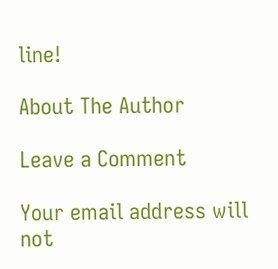line!

About The Author

Leave a Comment

Your email address will not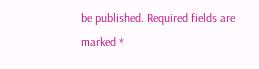be published. Required fields are marked *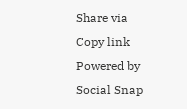Share via
Copy link
Powered by Social Snap